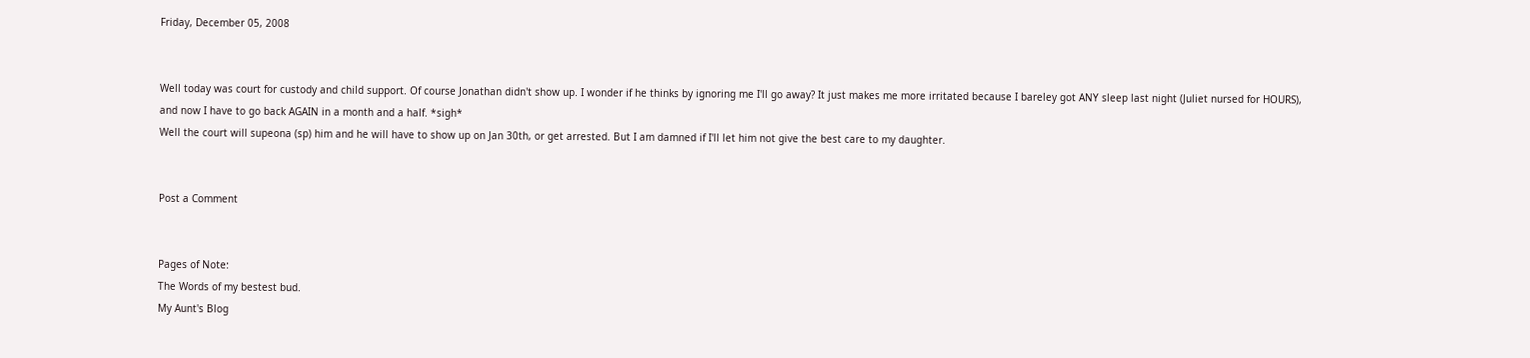Friday, December 05, 2008


Well today was court for custody and child support. Of course Jonathan didn't show up. I wonder if he thinks by ignoring me I'll go away? It just makes me more irritated because I bareley got ANY sleep last night (Juliet nursed for HOURS), and now I have to go back AGAIN in a month and a half. *sigh*
Well the court will supeona (sp) him and he will have to show up on Jan 30th, or get arrested. But I am damned if I'll let him not give the best care to my daughter.


Post a Comment


Pages of Note:
The Words of my bestest bud.
My Aunt's Blog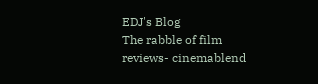EDJ's Blog
The rabble of film reviews- cinemablend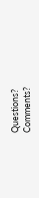Questions? Comments?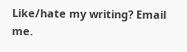Like/hate my writing? Email me.